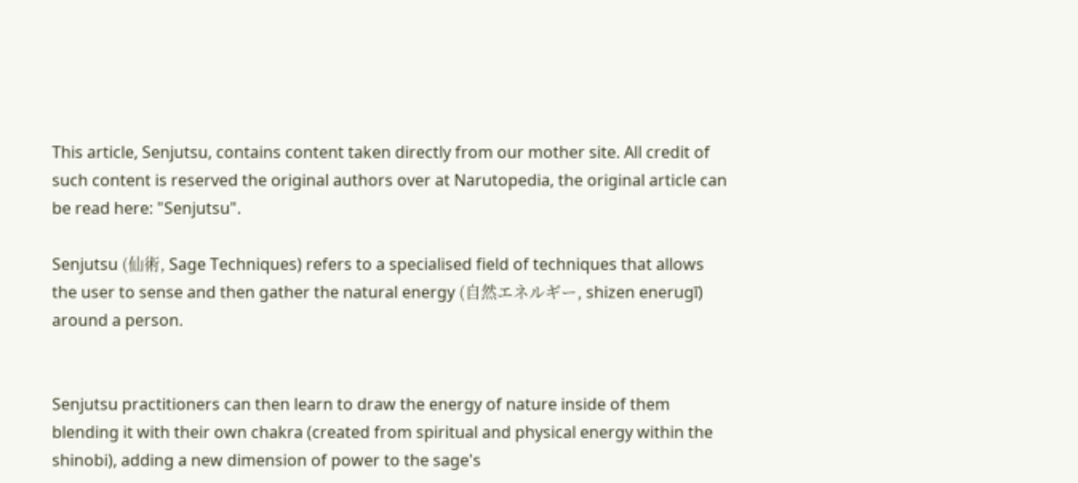This article, Senjutsu, contains content taken directly from our mother site. All credit of such content is reserved the original authors over at Narutopedia, the original article can be read here: "Senjutsu".

Senjutsu (仙術, Sage Techniques) refers to a specialised field of techniques that allows the user to sense and then gather the natural energy (自然エネルギー, shizen enerugī) around a person.


Senjutsu practitioners can then learn to draw the energy of nature inside of them blending it with their own chakra (created from spiritual and physical energy within the shinobi), adding a new dimension of power to the sage's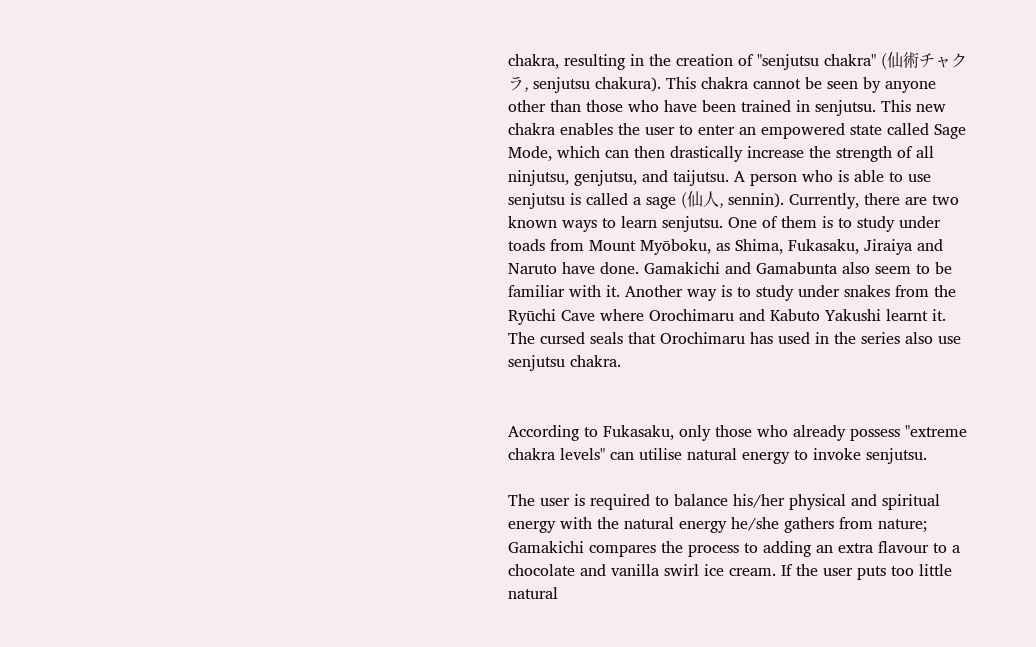chakra, resulting in the creation of "senjutsu chakra" (仙術チャクラ, senjutsu chakura). This chakra cannot be seen by anyone other than those who have been trained in senjutsu. This new chakra enables the user to enter an empowered state called Sage Mode, which can then drastically increase the strength of all ninjutsu, genjutsu, and taijutsu. A person who is able to use senjutsu is called a sage (仙人, sennin). Currently, there are two known ways to learn senjutsu. One of them is to study under toads from Mount Myōboku, as Shima, Fukasaku, Jiraiya and Naruto have done. Gamakichi and Gamabunta also seem to be familiar with it. Another way is to study under snakes from the Ryūchi Cave where Orochimaru and Kabuto Yakushi learnt it. The cursed seals that Orochimaru has used in the series also use senjutsu chakra.


According to Fukasaku, only those who already possess "extreme chakra levels" can utilise natural energy to invoke senjutsu.

The user is required to balance his/her physical and spiritual energy with the natural energy he/she gathers from nature; Gamakichi compares the process to adding an extra flavour to a chocolate and vanilla swirl ice cream. If the user puts too little natural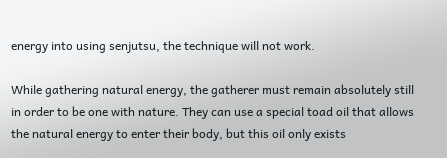energy into using senjutsu, the technique will not work.

While gathering natural energy, the gatherer must remain absolutely still in order to be one with nature. They can use a special toad oil that allows the natural energy to enter their body, but this oil only exists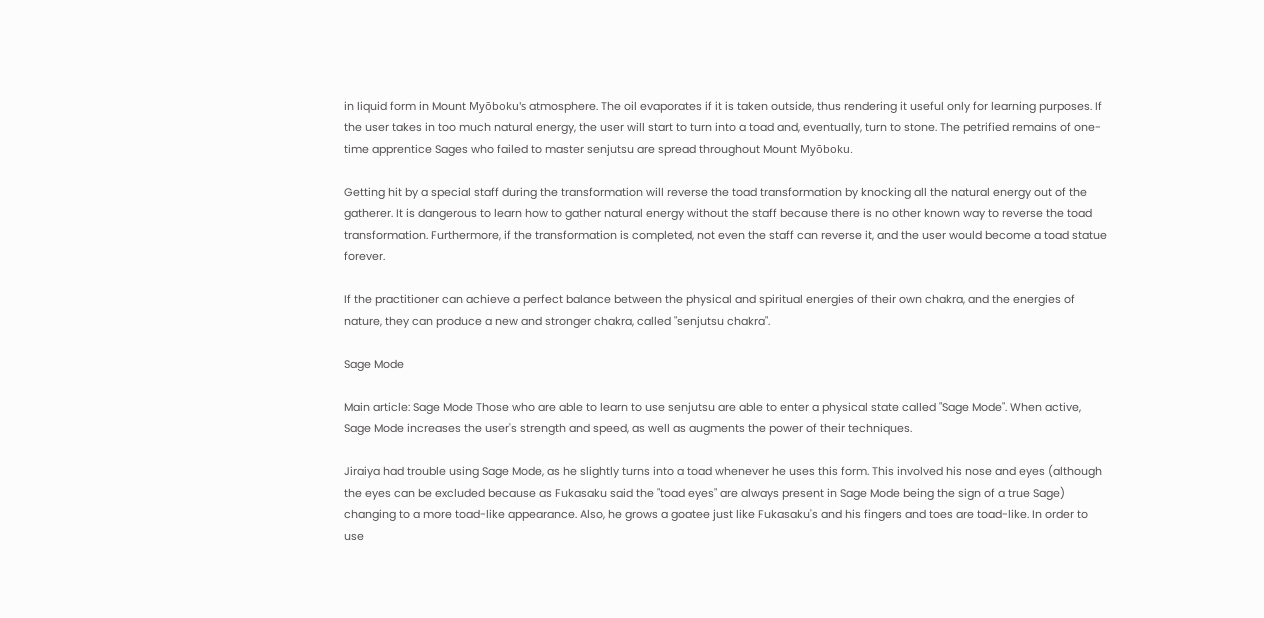in liquid form in Mount Myōboku's atmosphere. The oil evaporates if it is taken outside, thus rendering it useful only for learning purposes. If the user takes in too much natural energy, the user will start to turn into a toad and, eventually, turn to stone. The petrified remains of one-time apprentice Sages who failed to master senjutsu are spread throughout Mount Myōboku.

Getting hit by a special staff during the transformation will reverse the toad transformation by knocking all the natural energy out of the gatherer. It is dangerous to learn how to gather natural energy without the staff because there is no other known way to reverse the toad transformation. Furthermore, if the transformation is completed, not even the staff can reverse it, and the user would become a toad statue forever.

If the practitioner can achieve a perfect balance between the physical and spiritual energies of their own chakra, and the energies of nature, they can produce a new and stronger chakra, called "senjutsu chakra".

Sage Mode

Main article: Sage Mode Those who are able to learn to use senjutsu are able to enter a physical state called "Sage Mode". When active, Sage Mode increases the user's strength and speed, as well as augments the power of their techniques.

Jiraiya had trouble using Sage Mode, as he slightly turns into a toad whenever he uses this form. This involved his nose and eyes (although the eyes can be excluded because as Fukasaku said the "toad eyes" are always present in Sage Mode being the sign of a true Sage) changing to a more toad-like appearance. Also, he grows a goatee just like Fukasaku's and his fingers and toes are toad-like. In order to use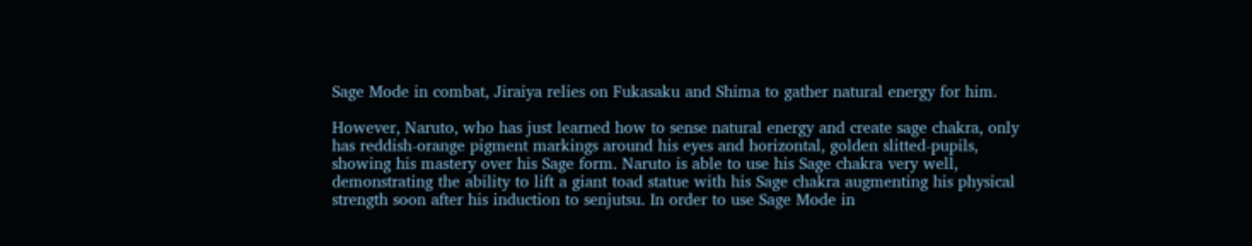Sage Mode in combat, Jiraiya relies on Fukasaku and Shima to gather natural energy for him.

However, Naruto, who has just learned how to sense natural energy and create sage chakra, only has reddish-orange pigment markings around his eyes and horizontal, golden slitted-pupils, showing his mastery over his Sage form. Naruto is able to use his Sage chakra very well, demonstrating the ability to lift a giant toad statue with his Sage chakra augmenting his physical strength soon after his induction to senjutsu. In order to use Sage Mode in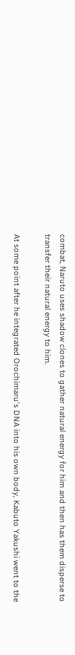combat, Naruto uses shadow clones to gather natural energy for him and then has them disperse to transfer their natural energy to him.

At some point after he integrated Orochimaru's DNA into his own body, Kabuto Yakushi went to the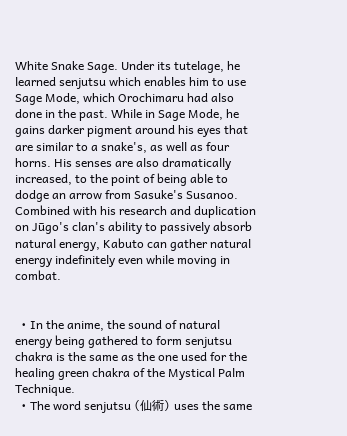White Snake Sage. Under its tutelage, he learned senjutsu which enables him to use Sage Mode, which Orochimaru had also done in the past. While in Sage Mode, he gains darker pigment around his eyes that are similar to a snake's, as well as four horns. His senses are also dramatically increased, to the point of being able to dodge an arrow from Sasuke's Susanoo. Combined with his research and duplication on Jūgo's clan's ability to passively absorb natural energy, Kabuto can gather natural energy indefinitely even while moving in combat.


  • In the anime, the sound of natural energy being gathered to form senjutsu chakra is the same as the one used for the healing green chakra of the Mystical Palm Technique.
  • The word senjutsu (仙術) uses the same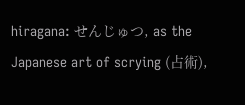hiragana: せんじゅつ, as the Japanese art of scrying (占術),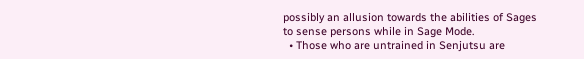possibly an allusion towards the abilities of Sages to sense persons while in Sage Mode.
  • Those who are untrained in Senjutsu are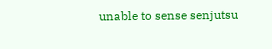unable to sense senjutsu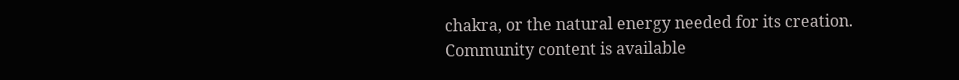chakra, or the natural energy needed for its creation.
Community content is available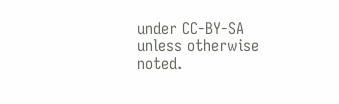under CC-BY-SA unless otherwise noted.